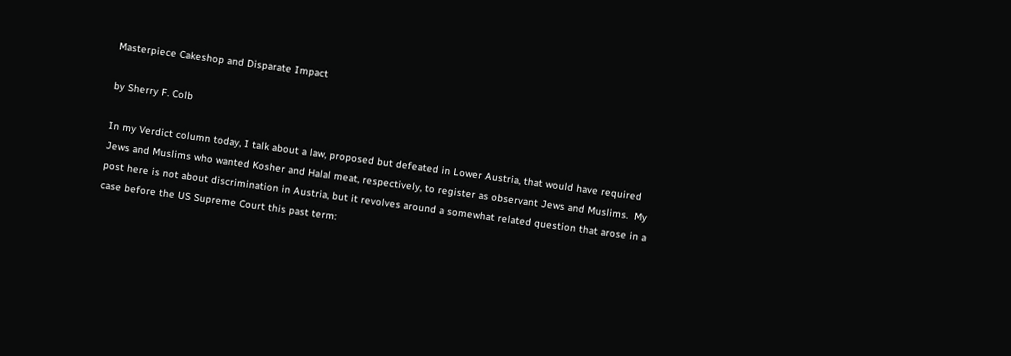Masterpiece Cakeshop and Disparate Impact

by Sherry F. Colb

In my Verdict column today, I talk about a law, proposed but defeated in Lower Austria, that would have required Jews and Muslims who wanted Kosher and Halal meat, respectively, to register as observant Jews and Muslims.  My post here is not about discrimination in Austria, but it revolves around a somewhat related question that arose in a case before the US Supreme Court this past term: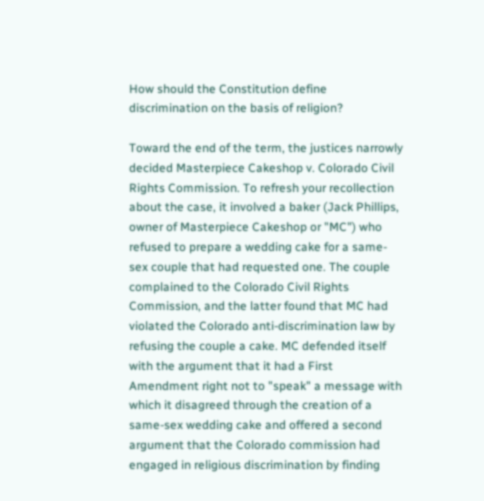How should the Constitution define discrimination on the basis of religion?

Toward the end of the term, the justices narrowly decided Masterpiece Cakeshop v. Colorado Civil Rights Commission. To refresh your recollection about the case, it involved a baker (Jack Phillips, owner of Masterpiece Cakeshop or "MC") who refused to prepare a wedding cake for a same-sex couple that had requested one. The couple complained to the Colorado Civil Rights Commission, and the latter found that MC had violated the Colorado anti-discrimination law by refusing the couple a cake. MC defended itself with the argument that it had a First Amendment right not to "speak" a message with which it disagreed through the creation of a same-sex wedding cake and offered a second argument that the Colorado commission had engaged in religious discrimination by finding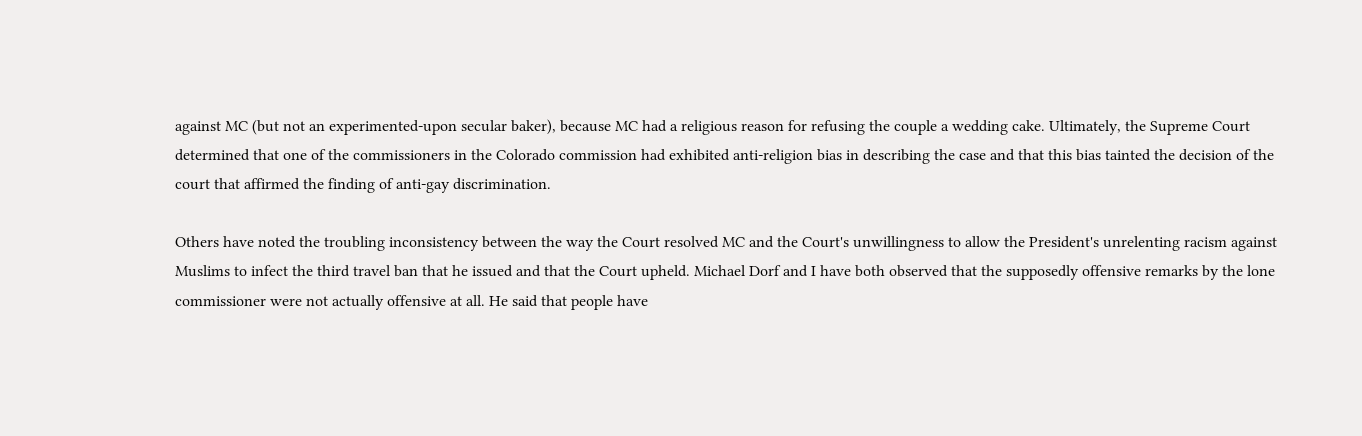against MC (but not an experimented-upon secular baker), because MC had a religious reason for refusing the couple a wedding cake. Ultimately, the Supreme Court determined that one of the commissioners in the Colorado commission had exhibited anti-religion bias in describing the case and that this bias tainted the decision of the court that affirmed the finding of anti-gay discrimination.

Others have noted the troubling inconsistency between the way the Court resolved MC and the Court's unwillingness to allow the President's unrelenting racism against Muslims to infect the third travel ban that he issued and that the Court upheld. Michael Dorf and I have both observed that the supposedly offensive remarks by the lone commissioner were not actually offensive at all. He said that people have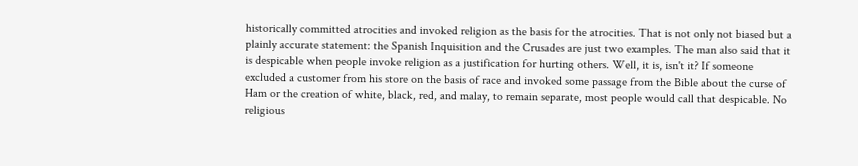historically committed atrocities and invoked religion as the basis for the atrocities. That is not only not biased but a plainly accurate statement: the Spanish Inquisition and the Crusades are just two examples. The man also said that it is despicable when people invoke religion as a justification for hurting others. Well, it is, isn't it? If someone excluded a customer from his store on the basis of race and invoked some passage from the Bible about the curse of Ham or the creation of white, black, red, and malay, to remain separate, most people would call that despicable. No religious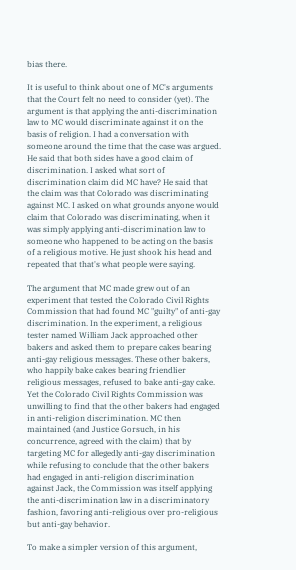bias there.

It is useful to think about one of MC's arguments that the Court felt no need to consider (yet). The argument is that applying the anti-discrimination law to MC would discriminate against it on the basis of religion. I had a conversation with someone around the time that the case was argued. He said that both sides have a good claim of discrimination. I asked what sort of discrimination claim did MC have? He said that the claim was that Colorado was discriminating against MC. I asked on what grounds anyone would claim that Colorado was discriminating, when it was simply applying anti-discrimination law to someone who happened to be acting on the basis of a religious motive. He just shook his head and repeated that that's what people were saying.

The argument that MC made grew out of an experiment that tested the Colorado Civil Rights Commission that had found MC "guilty" of anti-gay discrimination. In the experiment, a religious tester named William Jack approached other bakers and asked them to prepare cakes bearing anti-gay religious messages. These other bakers, who happily bake cakes bearing friendlier religious messages, refused to bake anti-gay cake. Yet the Colorado Civil Rights Commission was unwilling to find that the other bakers had engaged in anti-religion discrimination. MC then maintained (and Justice Gorsuch, in his concurrence, agreed with the claim) that by targeting MC for allegedly anti-gay discrimination while refusing to conclude that the other bakers had engaged in anti-religion discrimination against Jack, the Commission was itself applying the anti-discrimination law in a discriminatory fashion, favoring anti-religious over pro-religious but anti-gay behavior.

To make a simpler version of this argument,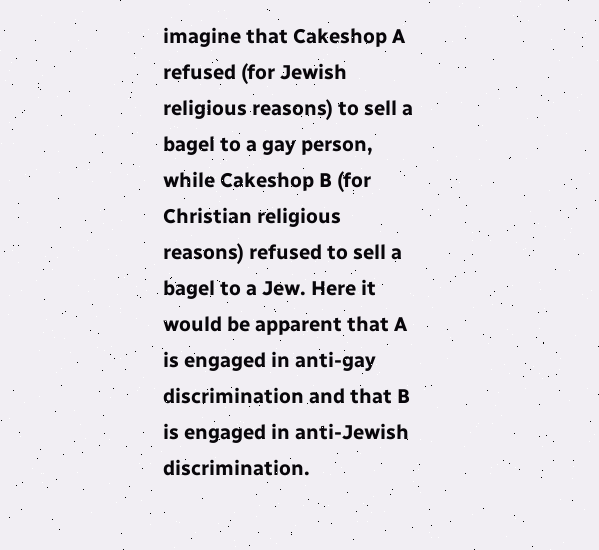imagine that Cakeshop A refused (for Jewish religious reasons) to sell a bagel to a gay person, while Cakeshop B (for Christian religious reasons) refused to sell a bagel to a Jew. Here it would be apparent that A is engaged in anti-gay discrimination and that B is engaged in anti-Jewish discrimination.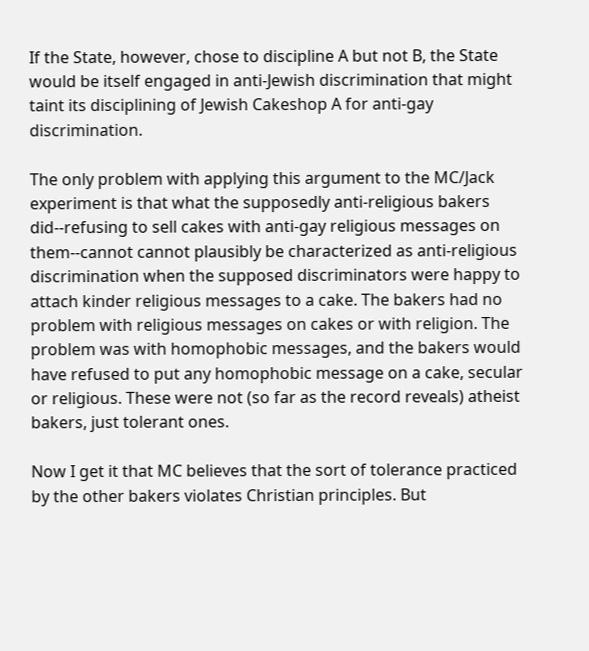If the State, however, chose to discipline A but not B, the State would be itself engaged in anti-Jewish discrimination that might taint its disciplining of Jewish Cakeshop A for anti-gay discrimination.

The only problem with applying this argument to the MC/Jack experiment is that what the supposedly anti-religious bakers did--refusing to sell cakes with anti-gay religious messages on them--cannot cannot plausibly be characterized as anti-religious discrimination when the supposed discriminators were happy to attach kinder religious messages to a cake. The bakers had no problem with religious messages on cakes or with religion. The problem was with homophobic messages, and the bakers would have refused to put any homophobic message on a cake, secular or religious. These were not (so far as the record reveals) atheist bakers, just tolerant ones.

Now I get it that MC believes that the sort of tolerance practiced by the other bakers violates Christian principles. But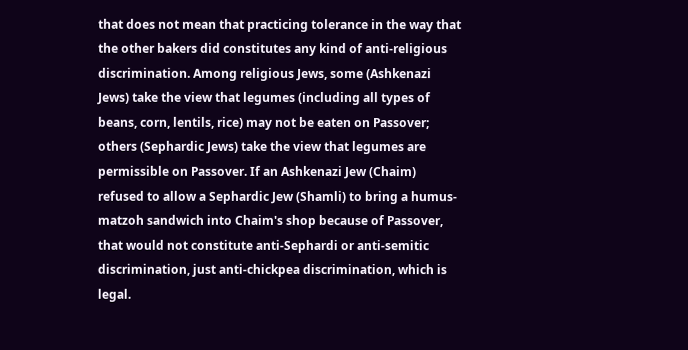that does not mean that practicing tolerance in the way that the other bakers did constitutes any kind of anti-religious discrimination. Among religious Jews, some (Ashkenazi Jews) take the view that legumes (including all types of beans, corn, lentils, rice) may not be eaten on Passover; others (Sephardic Jews) take the view that legumes are permissible on Passover. If an Ashkenazi Jew (Chaim) refused to allow a Sephardic Jew (Shamli) to bring a humus-matzoh sandwich into Chaim's shop because of Passover, that would not constitute anti-Sephardi or anti-semitic discrimination, just anti-chickpea discrimination, which is legal.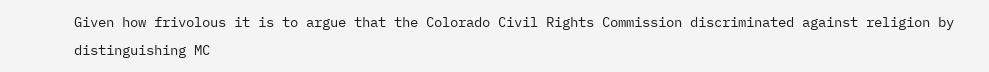Given how frivolous it is to argue that the Colorado Civil Rights Commission discriminated against religion by distinguishing MC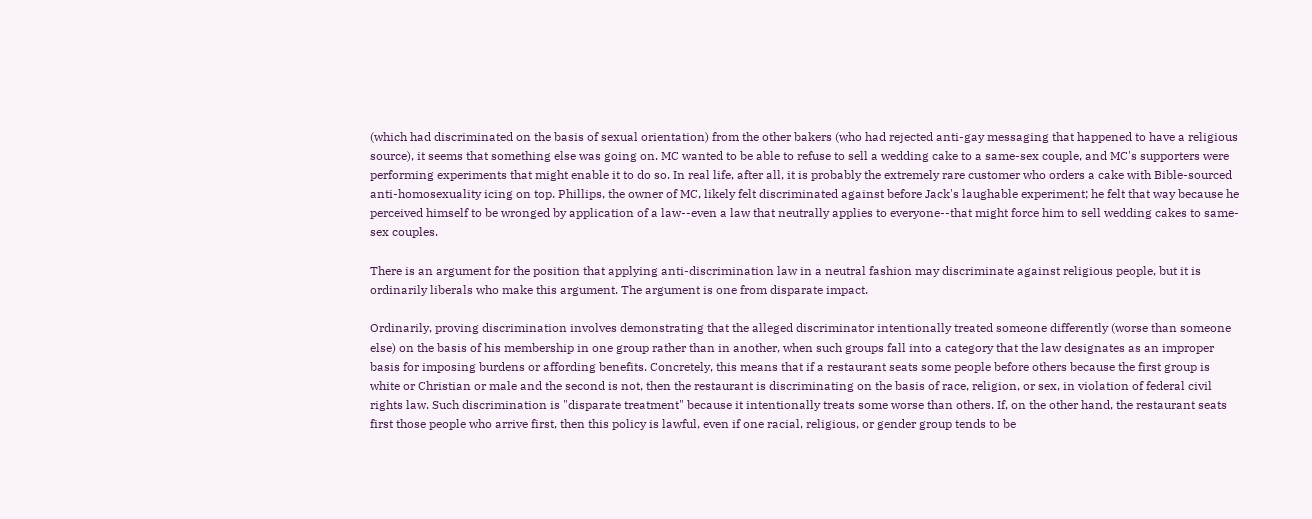(which had discriminated on the basis of sexual orientation) from the other bakers (who had rejected anti-gay messaging that happened to have a religious source), it seems that something else was going on. MC wanted to be able to refuse to sell a wedding cake to a same-sex couple, and MC's supporters were performing experiments that might enable it to do so. In real life, after all, it is probably the extremely rare customer who orders a cake with Bible-sourced anti-homosexuality icing on top. Phillips, the owner of MC, likely felt discriminated against before Jack's laughable experiment; he felt that way because he perceived himself to be wronged by application of a law--even a law that neutrally applies to everyone--that might force him to sell wedding cakes to same-sex couples.

There is an argument for the position that applying anti-discrimination law in a neutral fashion may discriminate against religious people, but it is ordinarily liberals who make this argument. The argument is one from disparate impact.

Ordinarily, proving discrimination involves demonstrating that the alleged discriminator intentionally treated someone differently (worse than someone else) on the basis of his membership in one group rather than in another, when such groups fall into a category that the law designates as an improper basis for imposing burdens or affording benefits. Concretely, this means that if a restaurant seats some people before others because the first group is white or Christian or male and the second is not, then the restaurant is discriminating on the basis of race, religion, or sex, in violation of federal civil rights law. Such discrimination is "disparate treatment" because it intentionally treats some worse than others. If, on the other hand, the restaurant seats first those people who arrive first, then this policy is lawful, even if one racial, religious, or gender group tends to be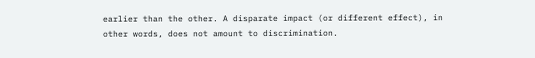earlier than the other. A disparate impact (or different effect), in other words, does not amount to discrimination.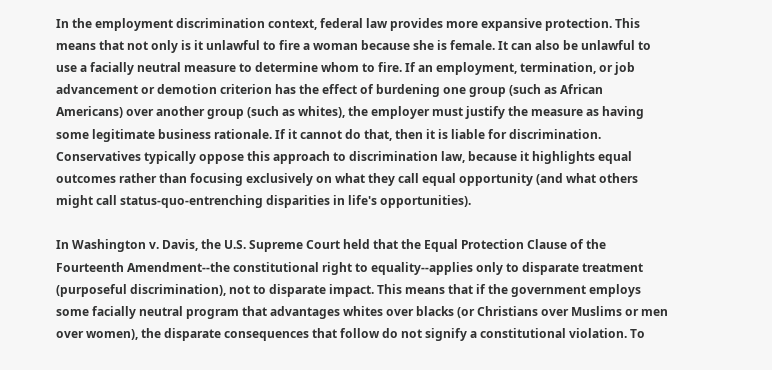In the employment discrimination context, federal law provides more expansive protection. This means that not only is it unlawful to fire a woman because she is female. It can also be unlawful to use a facially neutral measure to determine whom to fire. If an employment, termination, or job advancement or demotion criterion has the effect of burdening one group (such as African Americans) over another group (such as whites), the employer must justify the measure as having some legitimate business rationale. If it cannot do that, then it is liable for discrimination. Conservatives typically oppose this approach to discrimination law, because it highlights equal outcomes rather than focusing exclusively on what they call equal opportunity (and what others might call status-quo-entrenching disparities in life's opportunities).

In Washington v. Davis, the U.S. Supreme Court held that the Equal Protection Clause of the Fourteenth Amendment--the constitutional right to equality--applies only to disparate treatment (purposeful discrimination), not to disparate impact. This means that if the government employs some facially neutral program that advantages whites over blacks (or Christians over Muslims or men over women), the disparate consequences that follow do not signify a constitutional violation. To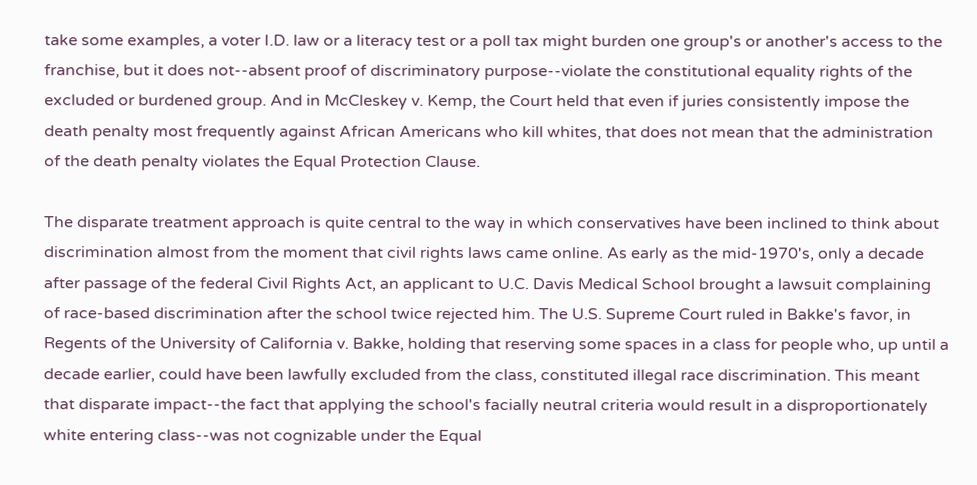take some examples, a voter I.D. law or a literacy test or a poll tax might burden one group's or another's access to the franchise, but it does not--absent proof of discriminatory purpose--violate the constitutional equality rights of the excluded or burdened group. And in McCleskey v. Kemp, the Court held that even if juries consistently impose the death penalty most frequently against African Americans who kill whites, that does not mean that the administration of the death penalty violates the Equal Protection Clause.

The disparate treatment approach is quite central to the way in which conservatives have been inclined to think about discrimination almost from the moment that civil rights laws came online. As early as the mid-1970's, only a decade after passage of the federal Civil Rights Act, an applicant to U.C. Davis Medical School brought a lawsuit complaining of race-based discrimination after the school twice rejected him. The U.S. Supreme Court ruled in Bakke's favor, in Regents of the University of California v. Bakke, holding that reserving some spaces in a class for people who, up until a decade earlier, could have been lawfully excluded from the class, constituted illegal race discrimination. This meant that disparate impact--the fact that applying the school's facially neutral criteria would result in a disproportionately white entering class--was not cognizable under the Equal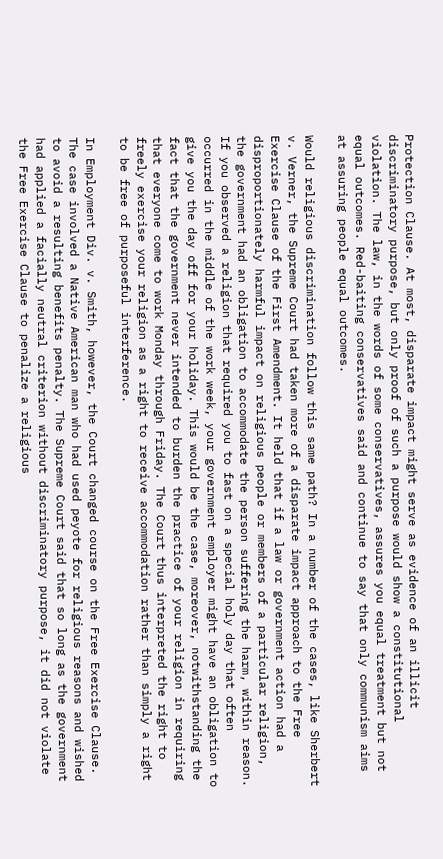Protection Clause. At most, disparate impact might serve as evidence of an illicit discriminatory purpose, but only proof of such a purpose would show a constitutional violation. The law, in the words of some conservatives, assures you equal treatment but not equal outcomes. Red-baiting conservatives said and continue to say that only communism aims at assuring people equal outcomes.

Would religious discrimination follow this same path? In a number of the cases, like Sherbert v. Verner, the Supreme Court had taken more of a disparate impact approach to the Free Exercise Clause of the First Amendment. It held that if a law or government action had a disproportionately harmful impact on religious people or members of a particular religion, the government had an obligation to accommodate the person suffering the harm, within reason. If you observed a religion that required you to fast on a special holy day that often occurred in the middle of the work week, your government employer might have an obligation to give you the day off for your holiday. This would be the case, moreover, notwithstanding the fact that the government never intended to burden the practice of your religion in requiring that everyone come to work Monday through Friday. The Court thus interpreted the right to freely exercise your religion as a right to receive accommodation rather than simply a right to be free of purposeful interference.

In Employment Div. v. Smith, however, the Court changed course on the Free Exercise Clause. The case involved a Native American man who had used peyote for religious reasons and wished to avoid a resulting benefits penalty. The Supreme Court said that so long as the government had applied a facially neutral criterion without discriminatory purpose, it did not violate the Free Exercise Clause to penalize a religious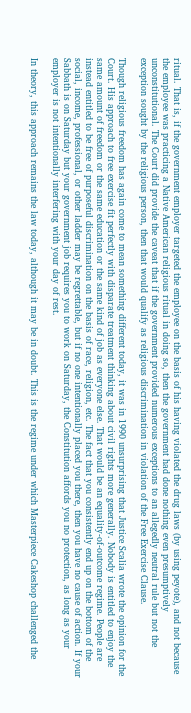ritual. That is, if the government employer targeted the employee on the basis of his having violated the drug laws (by using peyote), and not because the employee was practicing a Native American religious ritual in doing so, then the government had done nothing even presumptively unconstitutional. The Court did provide the caveat that if the government provided numerous exceptions to an allegedly neutral rule but not the exception sought by the religious person, then that would qualify as religious discrimination in violation of the Free Exercise Clause.

Though religious freedom has again come to mean something different today, it was in 1990 unsurprising that Justice Scalia wrote the opinion for the Court. His approach to free exercise fit perfectly with disparate treatment thinking about civil rights more generally. Nobody is entitled to enjoy the same amount of freedom or the same education or the same kind of job as everyone else. That would be an equality-of-outcome regime. People are instead entitled to be free of purposeful discrimination on the basis of race, religion, etc. The fact that you consistently end up on the bottom of the social, income, professional, or other ladder may be regrettable, but if no one intentionally placed you there, then you have no cause of action. If your Sabbath is on Saturday but your government job requires you to work on Saturday, the Constitution affords you no protection, as long as your employer is not intentionally interfering with your day of rest.

In theory, this approach remains the law today, although it may be in doubt. This is the regime under which Masterpiece Cakeshop challenged the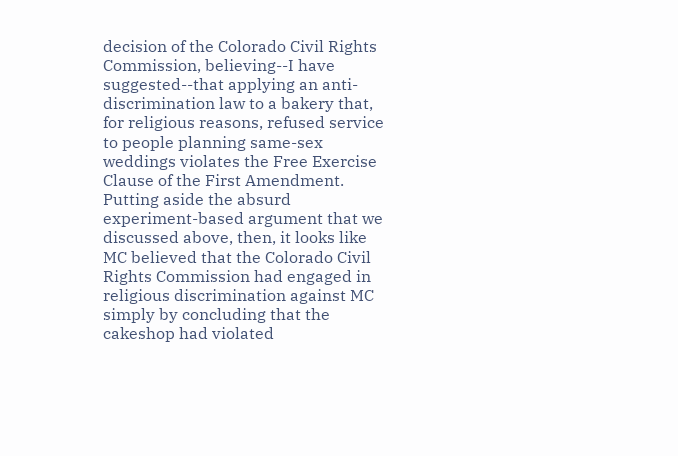decision of the Colorado Civil Rights Commission, believing--I have suggested--that applying an anti-discrimination law to a bakery that, for religious reasons, refused service to people planning same-sex weddings violates the Free Exercise Clause of the First Amendment. Putting aside the absurd experiment-based argument that we discussed above, then, it looks like MC believed that the Colorado Civil Rights Commission had engaged in religious discrimination against MC simply by concluding that the cakeshop had violated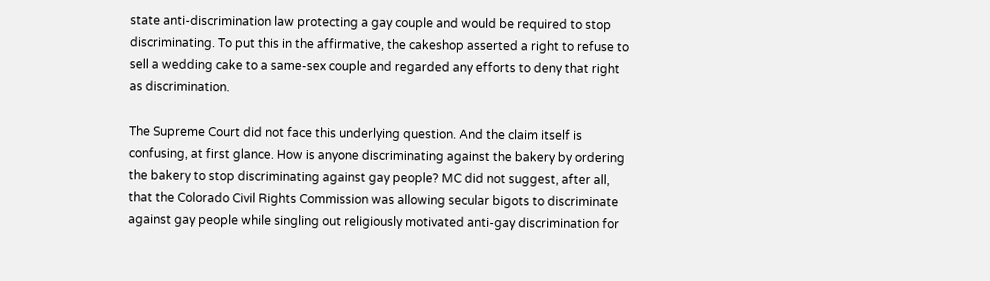state anti-discrimination law protecting a gay couple and would be required to stop discriminating. To put this in the affirmative, the cakeshop asserted a right to refuse to sell a wedding cake to a same-sex couple and regarded any efforts to deny that right as discrimination.

The Supreme Court did not face this underlying question. And the claim itself is confusing, at first glance. How is anyone discriminating against the bakery by ordering the bakery to stop discriminating against gay people? MC did not suggest, after all, that the Colorado Civil Rights Commission was allowing secular bigots to discriminate against gay people while singling out religiously motivated anti-gay discrimination for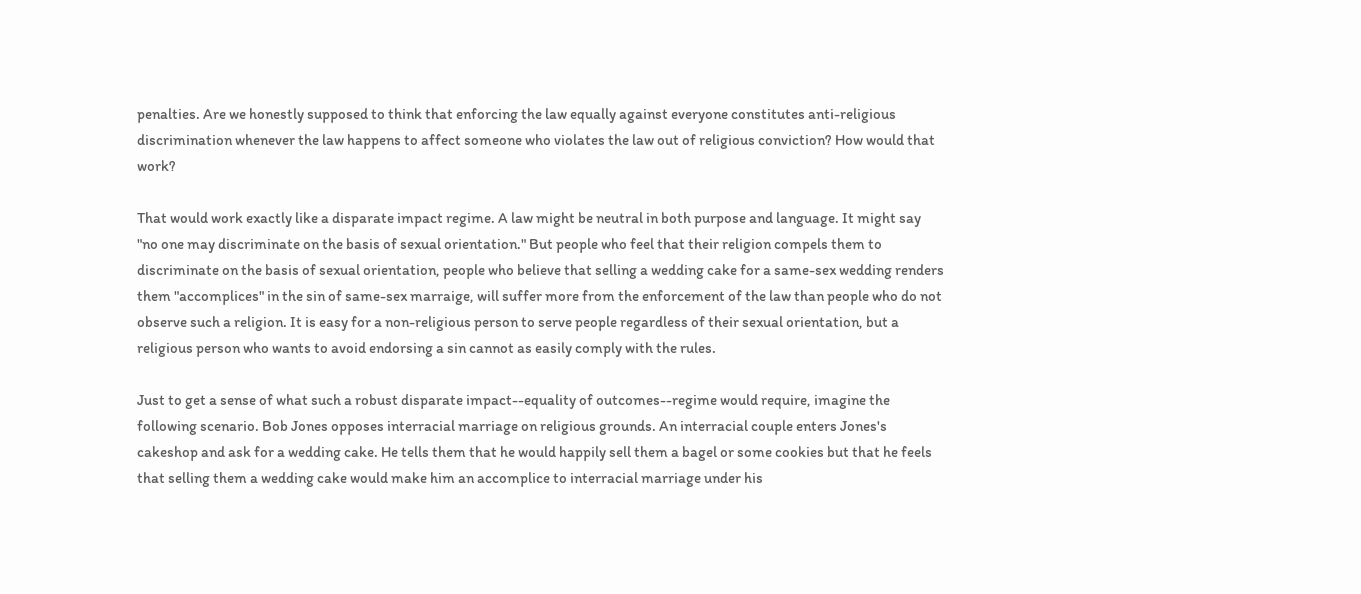penalties. Are we honestly supposed to think that enforcing the law equally against everyone constitutes anti-religious discrimination whenever the law happens to affect someone who violates the law out of religious conviction? How would that work?

That would work exactly like a disparate impact regime. A law might be neutral in both purpose and language. It might say "no one may discriminate on the basis of sexual orientation." But people who feel that their religion compels them to discriminate on the basis of sexual orientation, people who believe that selling a wedding cake for a same-sex wedding renders them "accomplices" in the sin of same-sex marraige, will suffer more from the enforcement of the law than people who do not observe such a religion. It is easy for a non-religious person to serve people regardless of their sexual orientation, but a religious person who wants to avoid endorsing a sin cannot as easily comply with the rules.

Just to get a sense of what such a robust disparate impact--equality of outcomes--regime would require, imagine the following scenario. Bob Jones opposes interracial marriage on religious grounds. An interracial couple enters Jones's cakeshop and ask for a wedding cake. He tells them that he would happily sell them a bagel or some cookies but that he feels that selling them a wedding cake would make him an accomplice to interracial marriage under his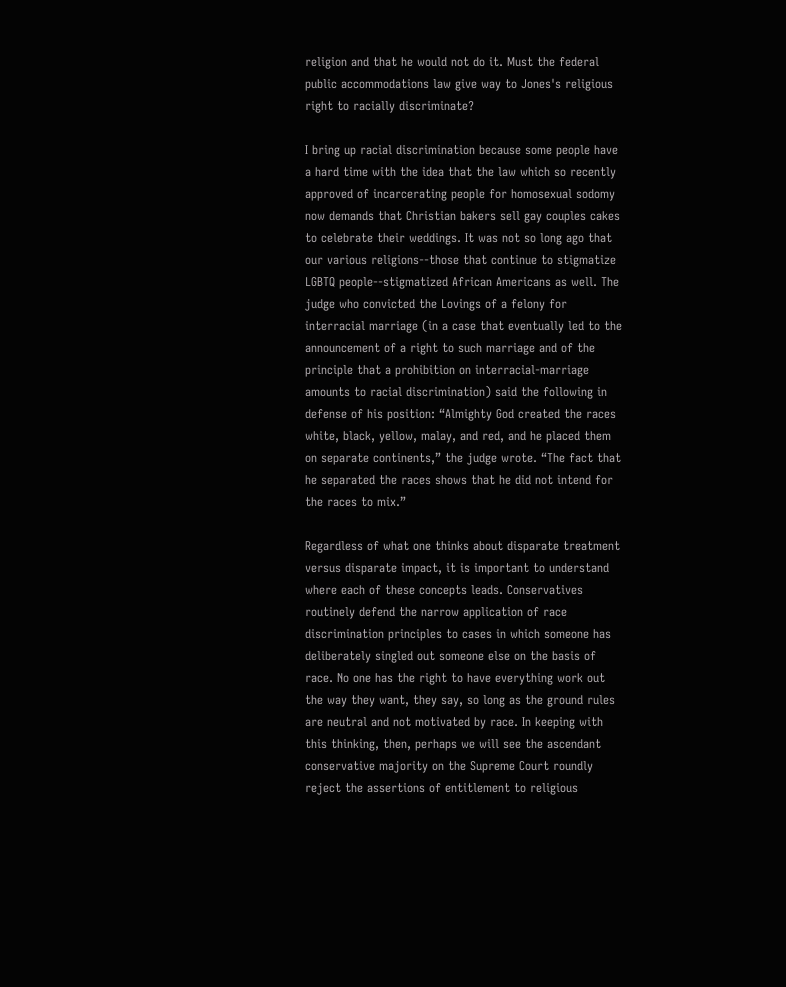religion and that he would not do it. Must the federal public accommodations law give way to Jones's religious right to racially discriminate?

I bring up racial discrimination because some people have a hard time with the idea that the law which so recently approved of incarcerating people for homosexual sodomy now demands that Christian bakers sell gay couples cakes to celebrate their weddings. It was not so long ago that our various religions--those that continue to stigmatize LGBTQ people--stigmatized African Americans as well. The judge who convicted the Lovings of a felony for interracial marriage (in a case that eventually led to the announcement of a right to such marriage and of the principle that a prohibition on interracial-marriage amounts to racial discrimination) said the following in defense of his position: “Almighty God created the races white, black, yellow, malay, and red, and he placed them on separate continents,” the judge wrote. “The fact that he separated the races shows that he did not intend for the races to mix.”

Regardless of what one thinks about disparate treatment versus disparate impact, it is important to understand where each of these concepts leads. Conservatives routinely defend the narrow application of race discrimination principles to cases in which someone has deliberately singled out someone else on the basis of race. No one has the right to have everything work out the way they want, they say, so long as the ground rules are neutral and not motivated by race. In keeping with this thinking, then, perhaps we will see the ascendant conservative majority on the Supreme Court roundly reject the assertions of entitlement to religious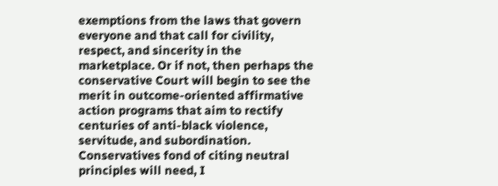exemptions from the laws that govern everyone and that call for civility, respect, and sincerity in the marketplace. Or if not, then perhaps the conservative Court will begin to see the merit in outcome-oriented affirmative action programs that aim to rectify centuries of anti-black violence, servitude, and subordination. Conservatives fond of citing neutral principles will need, I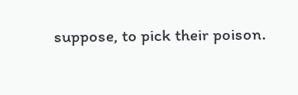suppose, to pick their poison.